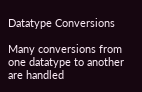Datatype Conversions

Many conversions from one datatype to another are handled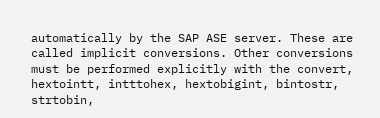automatically by the SAP ASE server. These are called implicit conversions. Other conversions must be performed explicitly with the convert, hextointt, intttohex, hextobigint, bintostr, strtobin,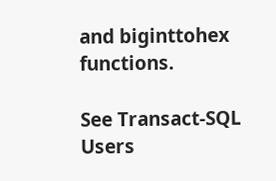and biginttohex functions.

See Transact-SQL Users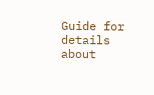Guide for details about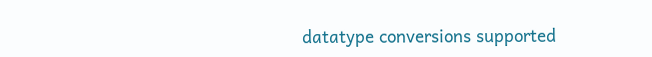datatype conversions supported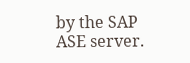by the SAP ASE server.